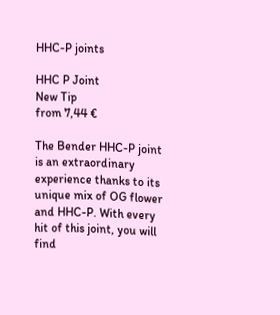HHC-P joints

HHC P Joint
New Tip
from 7,44 €

The Bender HHC-P joint is an extraordinary experience thanks to its unique mix of OG flower and HHC-P. With every hit of this joint, you will find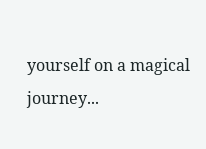yourself on a magical journey...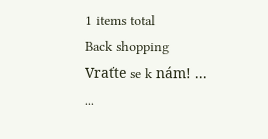1 items total
Back shopping
Vraťte se k nám! ... ...